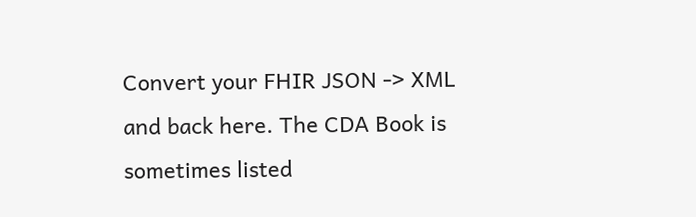Convert your FHIR JSON -> XML and back here. The CDA Book is sometimes listed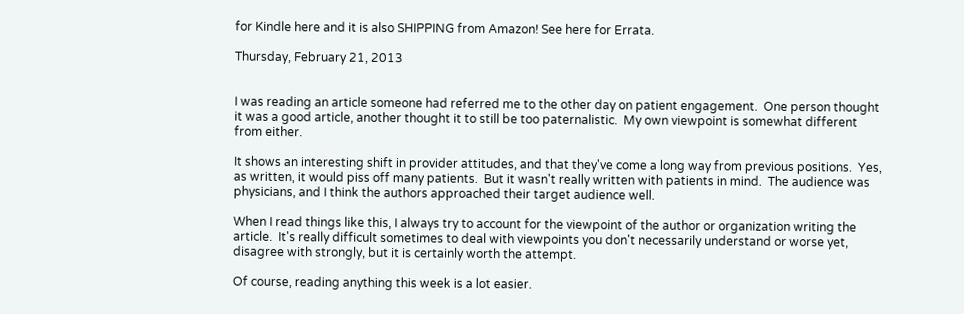for Kindle here and it is also SHIPPING from Amazon! See here for Errata.

Thursday, February 21, 2013


I was reading an article someone had referred me to the other day on patient engagement.  One person thought it was a good article, another thought it to still be too paternalistic.  My own viewpoint is somewhat different from either.

It shows an interesting shift in provider attitudes, and that they've come a long way from previous positions.  Yes, as written, it would piss off many patients.  But it wasn't really written with patients in mind.  The audience was physicians, and I think the authors approached their target audience well.

When I read things like this, I always try to account for the viewpoint of the author or organization writing the article.  It's really difficult sometimes to deal with viewpoints you don't necessarily understand or worse yet, disagree with strongly, but it is certainly worth the attempt.

Of course, reading anything this week is a lot easier.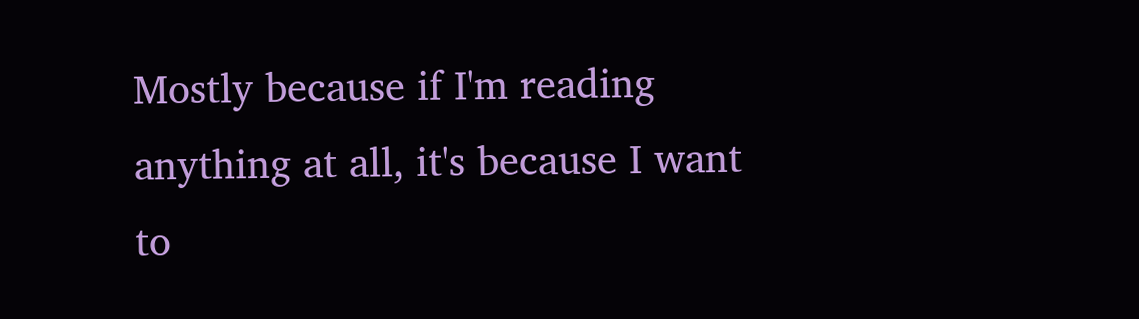Mostly because if I'm reading anything at all, it's because I want to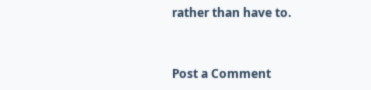rather than have to.


Post a Comment